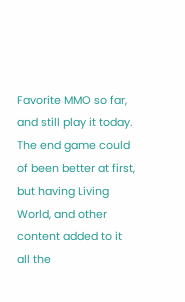Favorite MMO so far, and still play it today. The end game could of been better at first, but having Living World, and other content added to it all the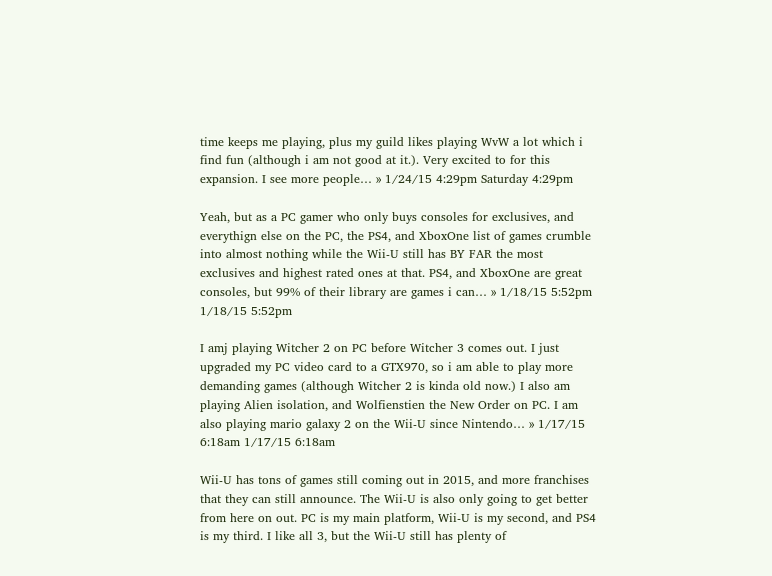time keeps me playing, plus my guild likes playing WvW a lot which i find fun (although i am not good at it.). Very excited to for this expansion. I see more people… » 1/24/15 4:29pm Saturday 4:29pm

Yeah, but as a PC gamer who only buys consoles for exclusives, and everythign else on the PC, the PS4, and XboxOne list of games crumble into almost nothing while the Wii-U still has BY FAR the most exclusives and highest rated ones at that. PS4, and XboxOne are great consoles, but 99% of their library are games i can… » 1/18/15 5:52pm 1/18/15 5:52pm

I amj playing Witcher 2 on PC before Witcher 3 comes out. I just upgraded my PC video card to a GTX970, so i am able to play more demanding games (although Witcher 2 is kinda old now.) I also am playing Alien isolation, and Wolfienstien the New Order on PC. I am also playing mario galaxy 2 on the Wii-U since Nintendo… » 1/17/15 6:18am 1/17/15 6:18am

Wii-U has tons of games still coming out in 2015, and more franchises that they can still announce. The Wii-U is also only going to get better from here on out. PC is my main platform, Wii-U is my second, and PS4 is my third. I like all 3, but the Wii-U still has plenty of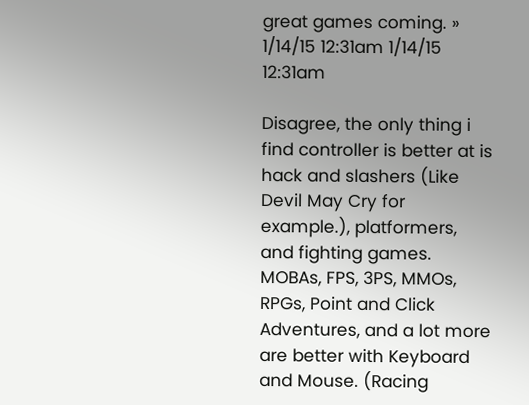great games coming. » 1/14/15 12:31am 1/14/15 12:31am

Disagree, the only thing i find controller is better at is hack and slashers (Like Devil May Cry for example.), platformers, and fighting games. MOBAs, FPS, 3PS, MMOs, RPGs, Point and Click Adventures, and a lot more are better with Keyboard and Mouse. (Racing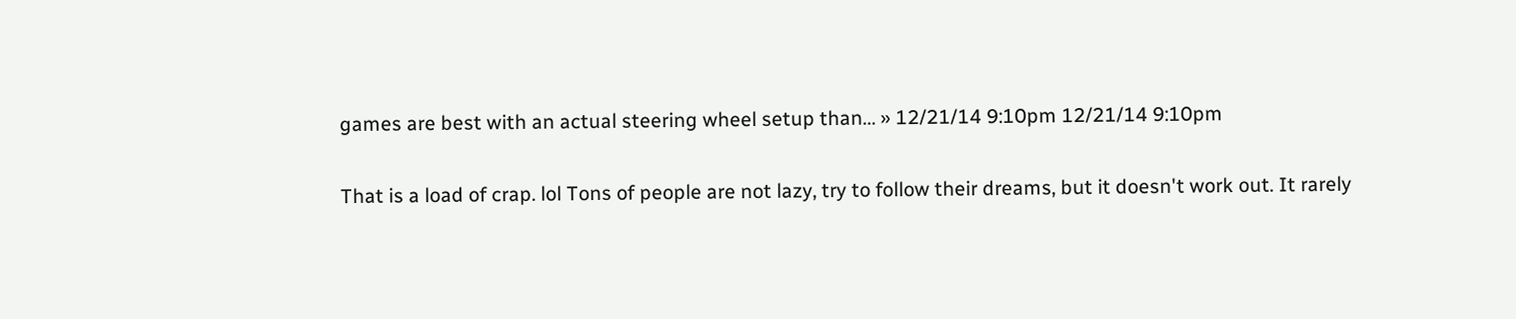games are best with an actual steering wheel setup than… » 12/21/14 9:10pm 12/21/14 9:10pm

That is a load of crap. lol Tons of people are not lazy, try to follow their dreams, but it doesn't work out. It rarely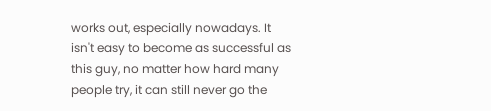works out, especially nowadays. It isn't easy to become as successful as this guy, no matter how hard many people try, it can still never go the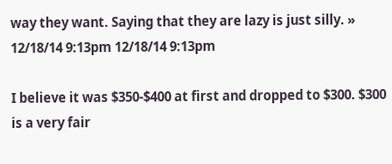way they want. Saying that they are lazy is just silly. » 12/18/14 9:13pm 12/18/14 9:13pm

I believe it was $350-$400 at first and dropped to $300. $300 is a very fair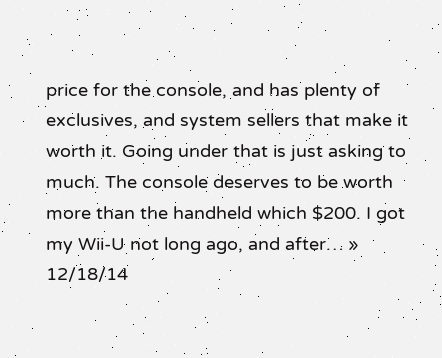price for the console, and has plenty of exclusives, and system sellers that make it worth it. Going under that is just asking to much. The console deserves to be worth more than the handheld which $200. I got my Wii-U not long ago, and after… » 12/18/14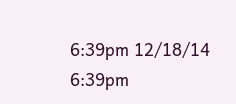6:39pm 12/18/14 6:39pm